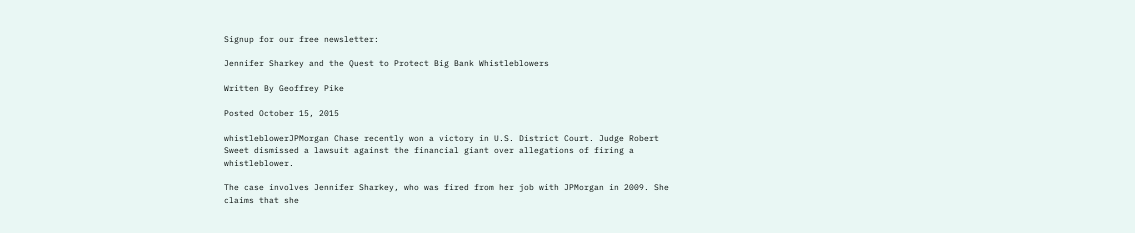Signup for our free newsletter:

Jennifer Sharkey and the Quest to Protect Big Bank Whistleblowers

Written By Geoffrey Pike

Posted October 15, 2015

whistleblowerJPMorgan Chase recently won a victory in U.S. District Court. Judge Robert Sweet dismissed a lawsuit against the financial giant over allegations of firing a whistleblower.

The case involves Jennifer Sharkey, who was fired from her job with JPMorgan in 2009. She claims that she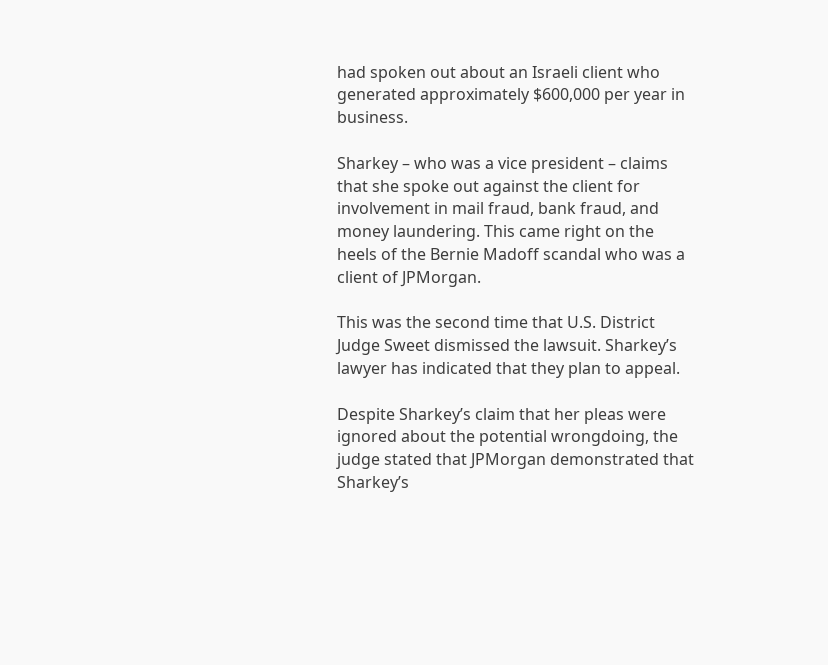had spoken out about an Israeli client who generated approximately $600,000 per year in business.

Sharkey – who was a vice president – claims that she spoke out against the client for involvement in mail fraud, bank fraud, and money laundering. This came right on the heels of the Bernie Madoff scandal who was a client of JPMorgan.

This was the second time that U.S. District Judge Sweet dismissed the lawsuit. Sharkey’s lawyer has indicated that they plan to appeal.

Despite Sharkey’s claim that her pleas were ignored about the potential wrongdoing, the judge stated that JPMorgan demonstrated that Sharkey’s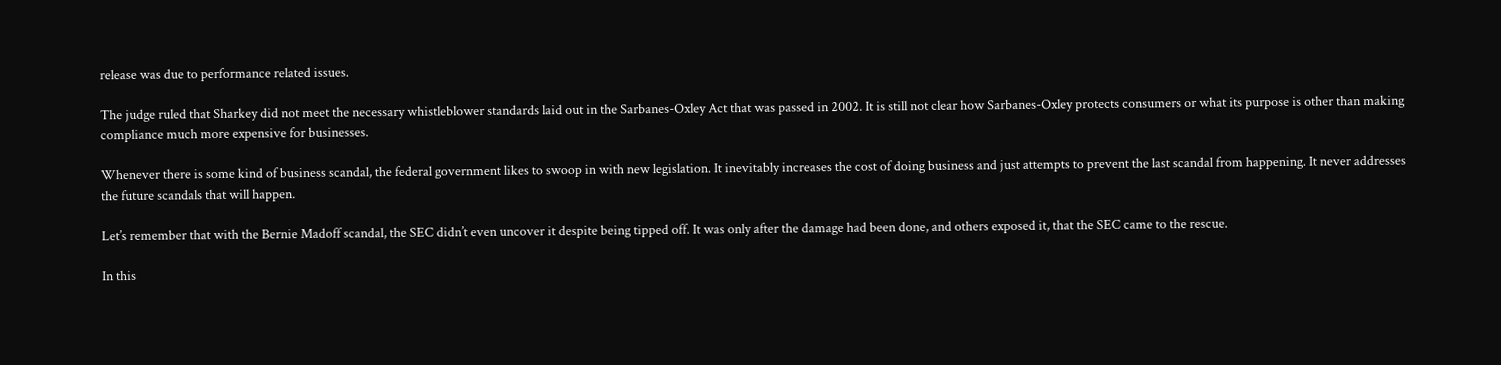release was due to performance related issues.

The judge ruled that Sharkey did not meet the necessary whistleblower standards laid out in the Sarbanes-Oxley Act that was passed in 2002. It is still not clear how Sarbanes-Oxley protects consumers or what its purpose is other than making compliance much more expensive for businesses.

Whenever there is some kind of business scandal, the federal government likes to swoop in with new legislation. It inevitably increases the cost of doing business and just attempts to prevent the last scandal from happening. It never addresses the future scandals that will happen.

Let’s remember that with the Bernie Madoff scandal, the SEC didn’t even uncover it despite being tipped off. It was only after the damage had been done, and others exposed it, that the SEC came to the rescue.

In this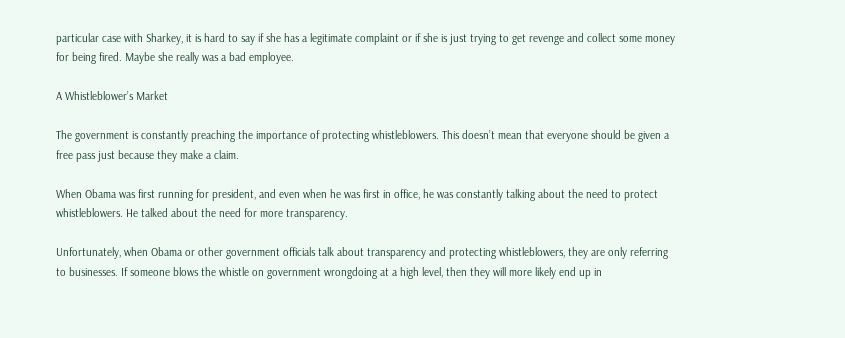particular case with Sharkey, it is hard to say if she has a legitimate complaint or if she is just trying to get revenge and collect some money for being fired. Maybe she really was a bad employee.

A Whistleblower’s Market

The government is constantly preaching the importance of protecting whistleblowers. This doesn’t mean that everyone should be given a free pass just because they make a claim.

When Obama was first running for president, and even when he was first in office, he was constantly talking about the need to protect whistleblowers. He talked about the need for more transparency.

Unfortunately, when Obama or other government officials talk about transparency and protecting whistleblowers, they are only referring to businesses. If someone blows the whistle on government wrongdoing at a high level, then they will more likely end up in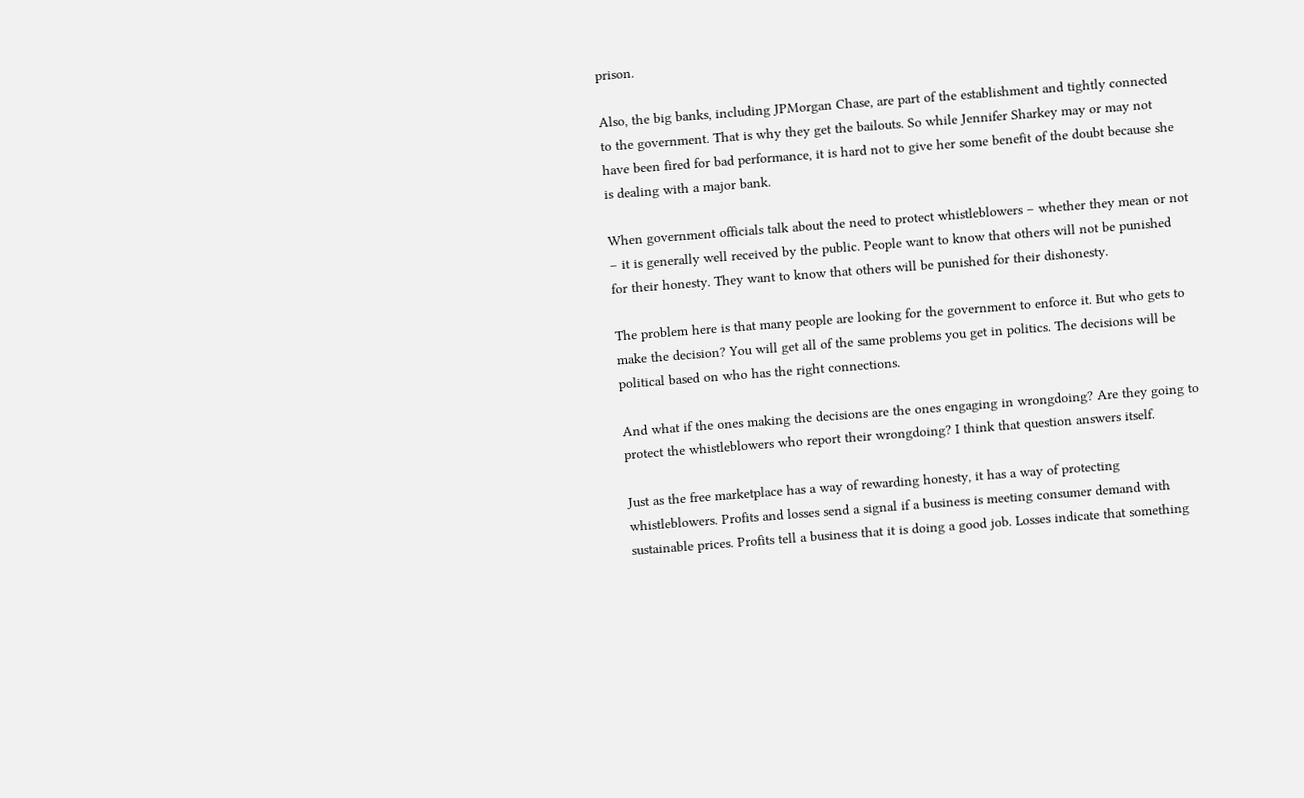prison.

Also, the big banks, including JPMorgan Chase, are part of the establishment and tightly connected to the government. That is why they get the bailouts. So while Jennifer Sharkey may or may not have been fired for bad performance, it is hard not to give her some benefit of the doubt because she is dealing with a major bank.

When government officials talk about the need to protect whistleblowers – whether they mean or not – it is generally well received by the public. People want to know that others will not be punished for their honesty. They want to know that others will be punished for their dishonesty.

The problem here is that many people are looking for the government to enforce it. But who gets to make the decision? You will get all of the same problems you get in politics. The decisions will be political based on who has the right connections.

And what if the ones making the decisions are the ones engaging in wrongdoing? Are they going to protect the whistleblowers who report their wrongdoing? I think that question answers itself.

Just as the free marketplace has a way of rewarding honesty, it has a way of protecting whistleblowers. Profits and losses send a signal if a business is meeting consumer demand with sustainable prices. Profits tell a business that it is doing a good job. Losses indicate that something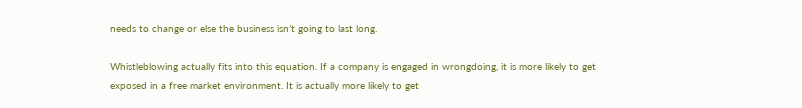needs to change or else the business isn’t going to last long.

Whistleblowing actually fits into this equation. If a company is engaged in wrongdoing, it is more likely to get exposed in a free market environment. It is actually more likely to get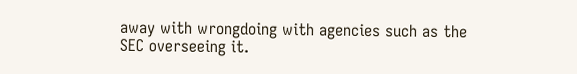away with wrongdoing with agencies such as the SEC overseeing it.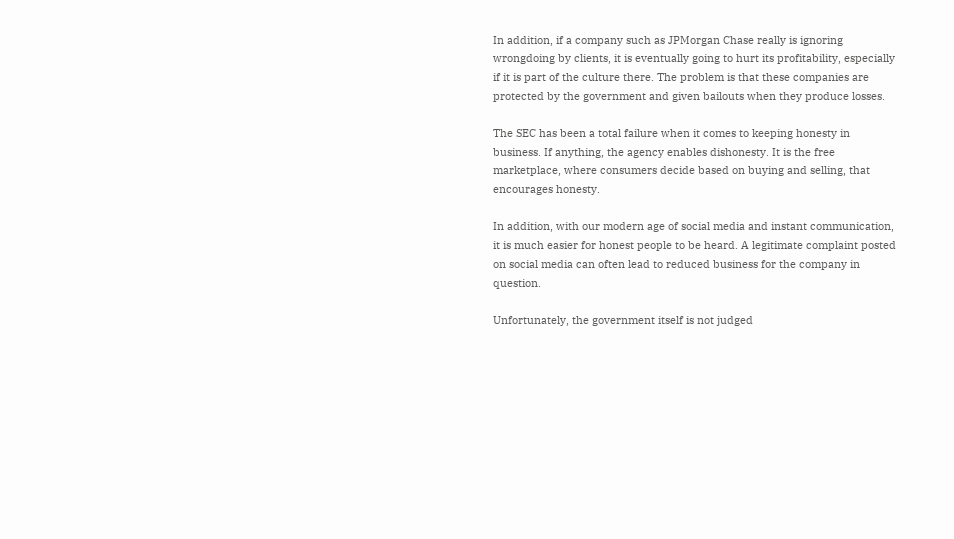In addition, if a company such as JPMorgan Chase really is ignoring wrongdoing by clients, it is eventually going to hurt its profitability, especially if it is part of the culture there. The problem is that these companies are protected by the government and given bailouts when they produce losses.

The SEC has been a total failure when it comes to keeping honesty in business. If anything, the agency enables dishonesty. It is the free marketplace, where consumers decide based on buying and selling, that encourages honesty.

In addition, with our modern age of social media and instant communication, it is much easier for honest people to be heard. A legitimate complaint posted on social media can often lead to reduced business for the company in question.

Unfortunately, the government itself is not judged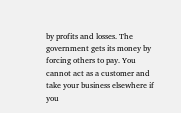by profits and losses. The government gets its money by forcing others to pay. You cannot act as a customer and take your business elsewhere if you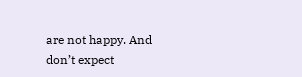are not happy. And don’t expect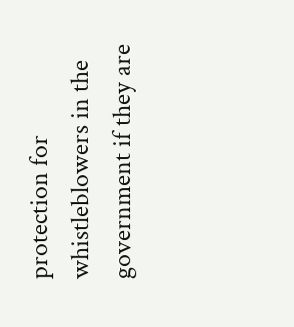protection for whistleblowers in the government if they are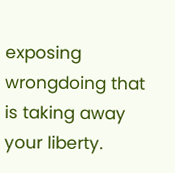exposing wrongdoing that is taking away your liberty.